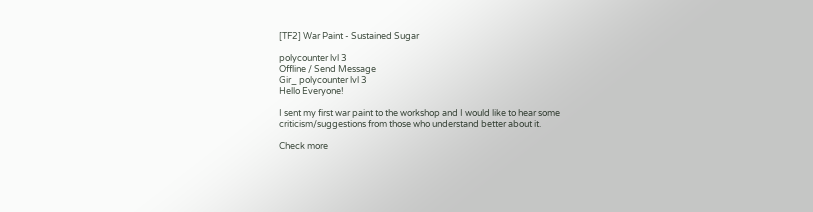[TF2] War Paint - Sustained Sugar

polycounter lvl 3
Offline / Send Message
Gir_ polycounter lvl 3
Hello Everyone!

I sent my first war paint to the workshop and I would like to hear some criticism/suggestions from those who understand better about it.

Check more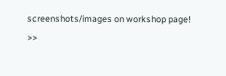screenshots/images on workshop page!
>>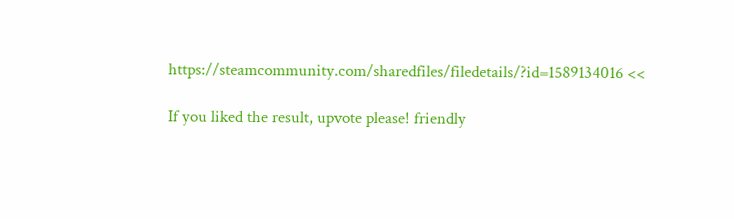https://steamcommunity.com/sharedfiles/filedetails/?id=1589134016 <<

If you liked the result, upvote please! friendly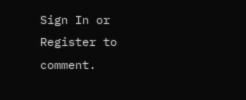Sign In or Register to comment.